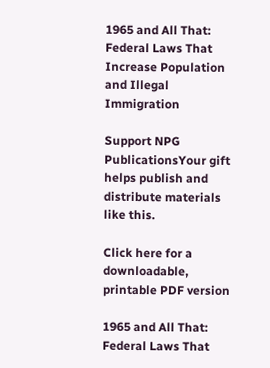1965 and All That: Federal Laws That Increase Population and Illegal Immigration

Support NPG PublicationsYour gift helps publish and distribute materials like this.

Click here for a downloadable, printable PDF version

1965 and All That: Federal Laws That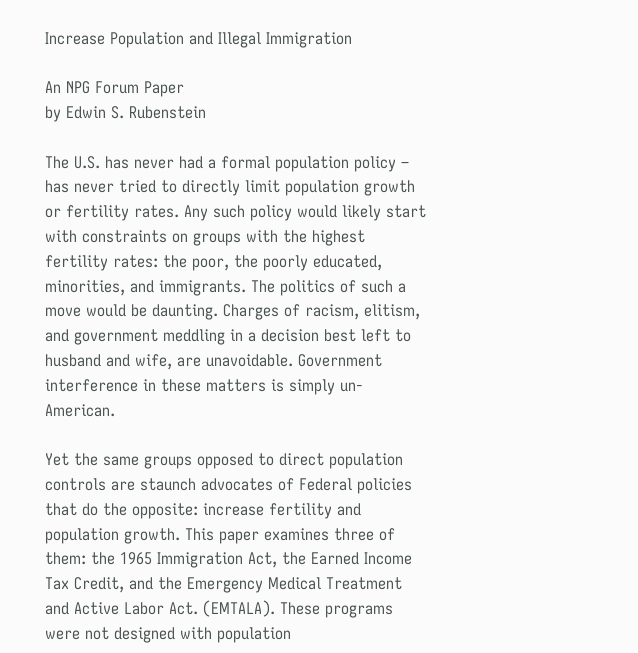Increase Population and Illegal Immigration

An NPG Forum Paper
by Edwin S. Rubenstein

The U.S. has never had a formal population policy – has never tried to directly limit population growth or fertility rates. Any such policy would likely start with constraints on groups with the highest fertility rates: the poor, the poorly educated, minorities, and immigrants. The politics of such a move would be daunting. Charges of racism, elitism, and government meddling in a decision best left to husband and wife, are unavoidable. Government interference in these matters is simply un-American.

Yet the same groups opposed to direct population controls are staunch advocates of Federal policies that do the opposite: increase fertility and population growth. This paper examines three of them: the 1965 Immigration Act, the Earned Income Tax Credit, and the Emergency Medical Treatment and Active Labor Act. (EMTALA). These programs were not designed with population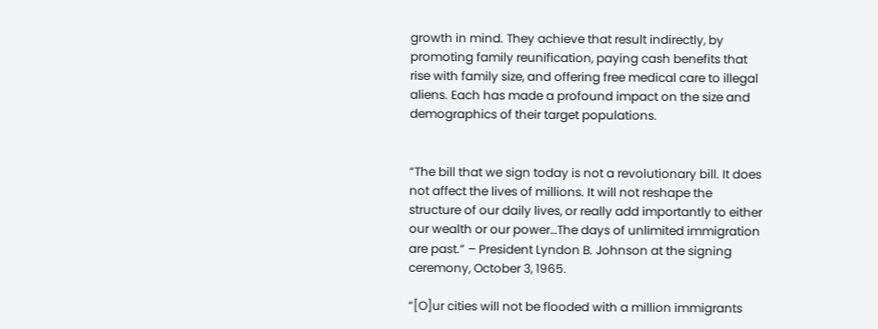growth in mind. They achieve that result indirectly, by promoting family reunification, paying cash benefits that rise with family size, and offering free medical care to illegal aliens. Each has made a profound impact on the size and demographics of their target populations.


“The bill that we sign today is not a revolutionary bill. It does not affect the lives of millions. It will not reshape the structure of our daily lives, or really add importantly to either our wealth or our power…The days of unlimited immigration are past.” – President Lyndon B. Johnson at the signing ceremony, October 3, 1965.

“[O]ur cities will not be flooded with a million immigrants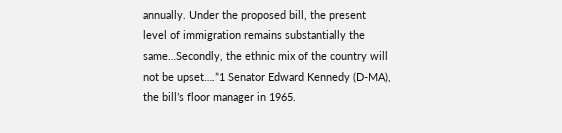annually. Under the proposed bill, the present level of immigration remains substantially the same…Secondly, the ethnic mix of the country will not be upset….”1 Senator Edward Kennedy (D-MA), the bill’s floor manager in 1965.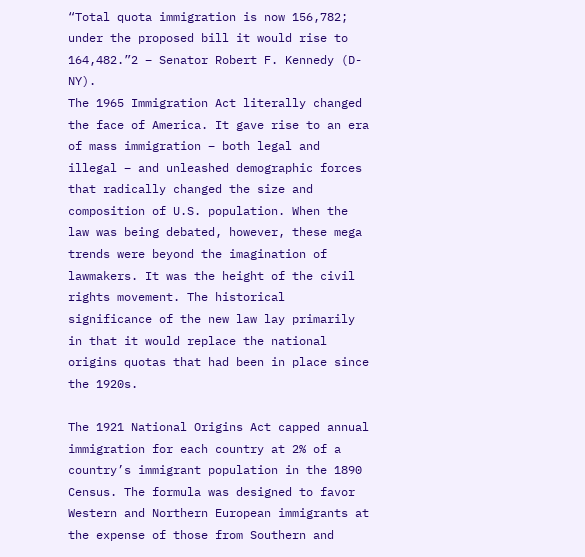“Total quota immigration is now 156,782; under the proposed bill it would rise to 164,482.”2 – Senator Robert F. Kennedy (D-NY).
The 1965 Immigration Act literally changed the face of America. It gave rise to an era of mass immigration – both legal and illegal – and unleashed demographic forces that radically changed the size and composition of U.S. population. When the law was being debated, however, these mega trends were beyond the imagination of lawmakers. It was the height of the civil rights movement. The historical significance of the new law lay primarily in that it would replace the national origins quotas that had been in place since the 1920s.

The 1921 National Origins Act capped annual immigration for each country at 2% of a country’s immigrant population in the 1890 Census. The formula was designed to favor Western and Northern European immigrants at the expense of those from Southern and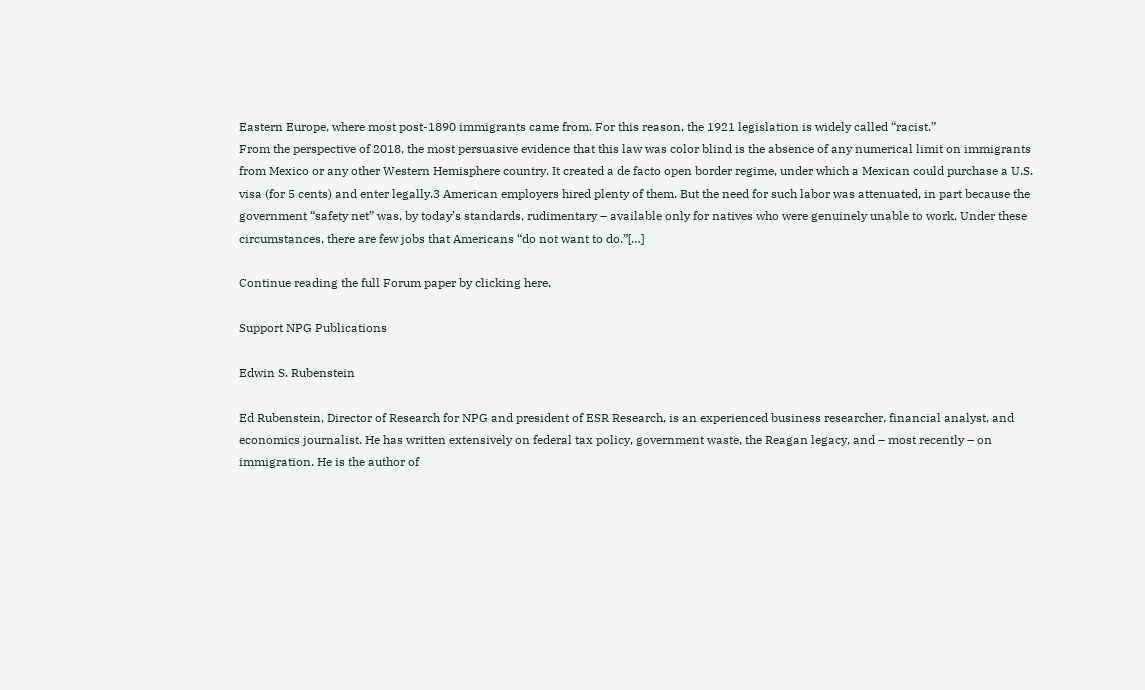Eastern Europe, where most post-1890 immigrants came from. For this reason, the 1921 legislation is widely called “racist.”
From the perspective of 2018, the most persuasive evidence that this law was color blind is the absence of any numerical limit on immigrants from Mexico or any other Western Hemisphere country. It created a de facto open border regime, under which a Mexican could purchase a U.S. visa (for 5 cents) and enter legally.3 American employers hired plenty of them. But the need for such labor was attenuated, in part because the government “safety net” was, by today’s standards, rudimentary – available only for natives who were genuinely unable to work. Under these circumstances, there are few jobs that Americans “do not want to do.”[…]

Continue reading the full Forum paper by clicking here.

Support NPG Publications

Edwin S. Rubenstein

Ed Rubenstein, Director of Research for NPG and president of ESR Research, is an experienced business researcher, financial analyst, and economics journalist. He has written extensively on federal tax policy, government waste, the Reagan legacy, and – most recently – on immigration. He is the author of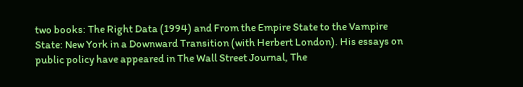two books: The Right Data (1994) and From the Empire State to the Vampire State: New York in a Downward Transition (with Herbert London). His essays on public policy have appeared in The Wall Street Journal, The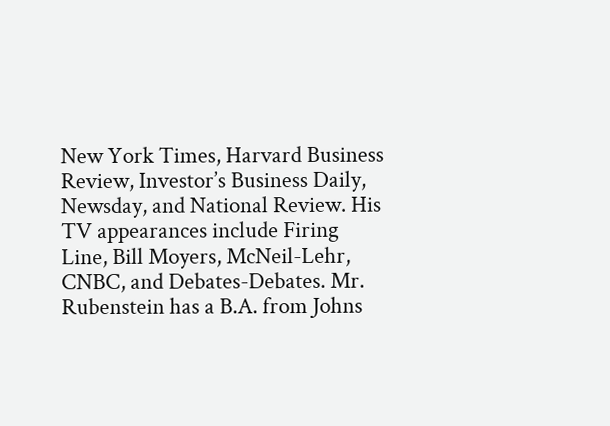New York Times, Harvard Business Review, Investor’s Business Daily, Newsday, and National Review. His TV appearances include Firing Line, Bill Moyers, McNeil-Lehr, CNBC, and Debates-Debates. Mr. Rubenstein has a B.A. from Johns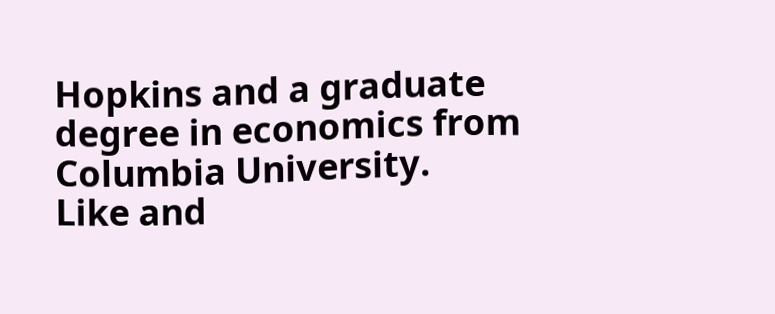Hopkins and a graduate degree in economics from Columbia University.
Like and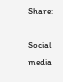Share:

Social media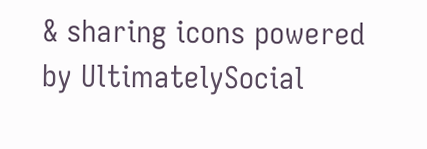& sharing icons powered by UltimatelySocial